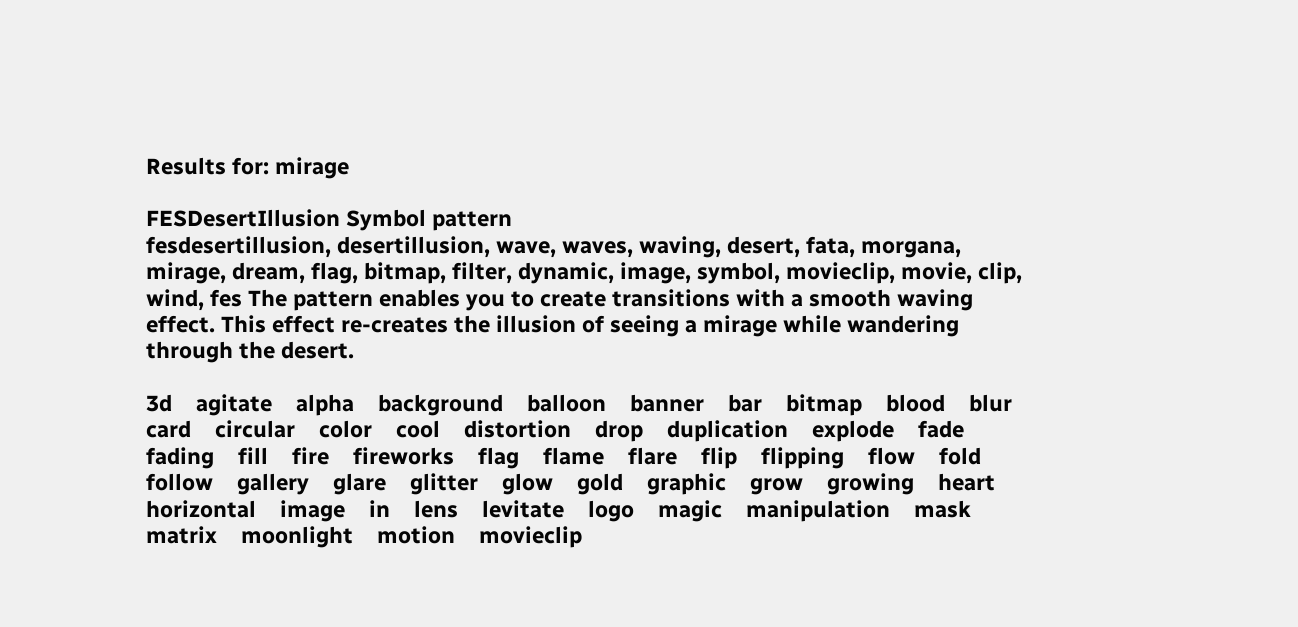Results for: mirage

FESDesertIllusion Symbol pattern
fesdesertillusion, desertillusion, wave, waves, waving, desert, fata, morgana, mirage, dream, flag, bitmap, filter, dynamic, image, symbol, movieclip, movie, clip, wind, fes The pattern enables you to create transitions with a smooth waving effect. This effect re-creates the illusion of seeing a mirage while wandering through the desert.

3d    agitate    alpha    background    balloon    banner    bar    bitmap    blood    blur    card    circular    color    cool    distortion    drop    duplication    explode    fade    fading    fill    fire    fireworks    flag    flame    flare    flip    flipping    flow    fold    follow    gallery    glare    glitter    glow    gold    graphic    grow    growing    heart    horizontal    image    in    lens    levitate    logo    magic    manipulation    mask    matrix    moonlight    motion    movieclip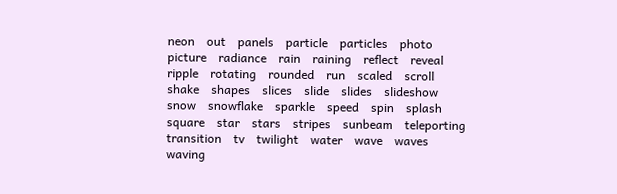neon    out    panels    particle    particles    photo    picture    radiance    rain    raining    reflect    reveal    ripple    rotating    rounded    run    scaled    scroll    shake    shapes    slices    slide    slides    slideshow    snow    snowflake    sparkle    speed    spin    splash    square    star    stars    stripes    sunbeam    teleporting    transition    tv    twilight    water    wave    waves    waving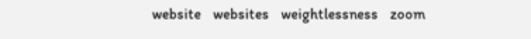website    websites    weightlessness    zoom